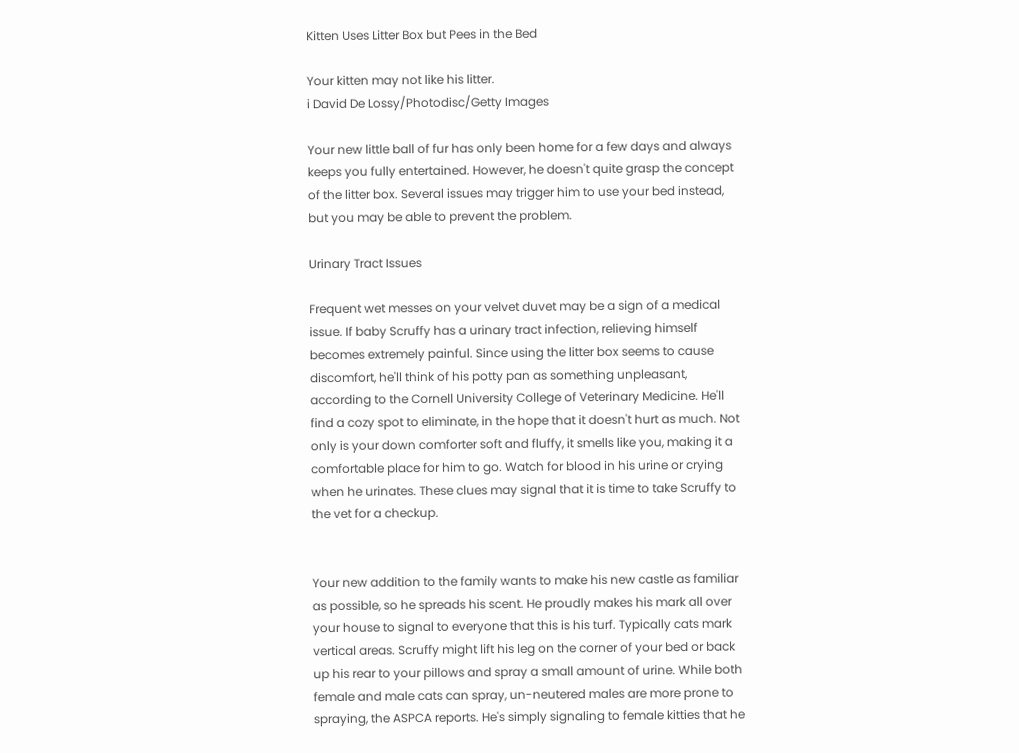Kitten Uses Litter Box but Pees in the Bed

Your kitten may not like his litter.
i David De Lossy/Photodisc/Getty Images

Your new little ball of fur has only been home for a few days and always keeps you fully entertained. However, he doesn't quite grasp the concept of the litter box. Several issues may trigger him to use your bed instead, but you may be able to prevent the problem.

Urinary Tract Issues

Frequent wet messes on your velvet duvet may be a sign of a medical issue. If baby Scruffy has a urinary tract infection, relieving himself becomes extremely painful. Since using the litter box seems to cause discomfort, he'll think of his potty pan as something unpleasant, according to the Cornell University College of Veterinary Medicine. He'll find a cozy spot to eliminate, in the hope that it doesn't hurt as much. Not only is your down comforter soft and fluffy, it smells like you, making it a comfortable place for him to go. Watch for blood in his urine or crying when he urinates. These clues may signal that it is time to take Scruffy to the vet for a checkup.


Your new addition to the family wants to make his new castle as familiar as possible, so he spreads his scent. He proudly makes his mark all over your house to signal to everyone that this is his turf. Typically cats mark vertical areas. Scruffy might lift his leg on the corner of your bed or back up his rear to your pillows and spray a small amount of urine. While both female and male cats can spray, un-neutered males are more prone to spraying, the ASPCA reports. He's simply signaling to female kitties that he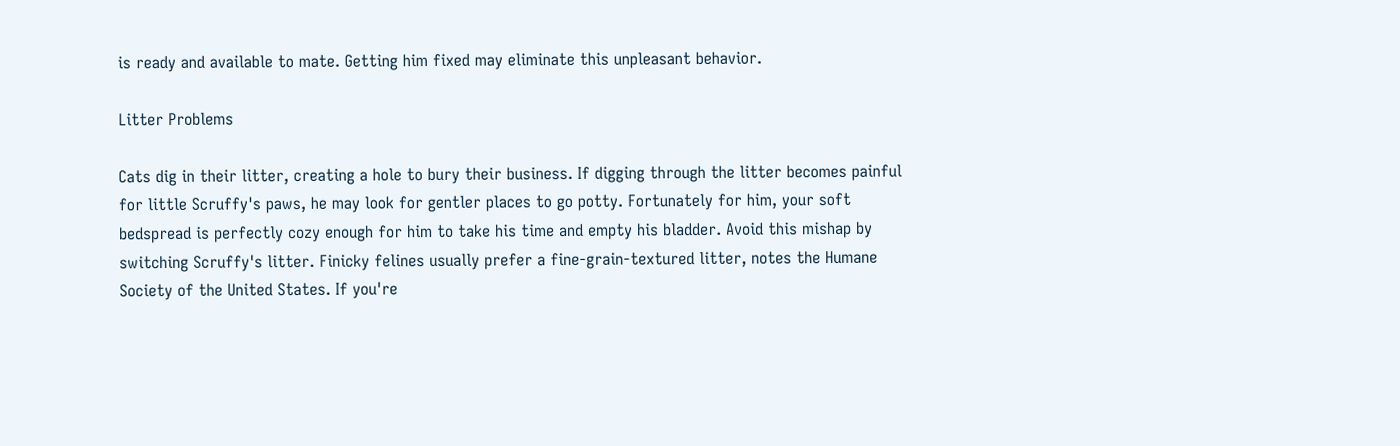is ready and available to mate. Getting him fixed may eliminate this unpleasant behavior.

Litter Problems

Cats dig in their litter, creating a hole to bury their business. If digging through the litter becomes painful for little Scruffy's paws, he may look for gentler places to go potty. Fortunately for him, your soft bedspread is perfectly cozy enough for him to take his time and empty his bladder. Avoid this mishap by switching Scruffy's litter. Finicky felines usually prefer a fine-grain-textured litter, notes the Humane Society of the United States. If you're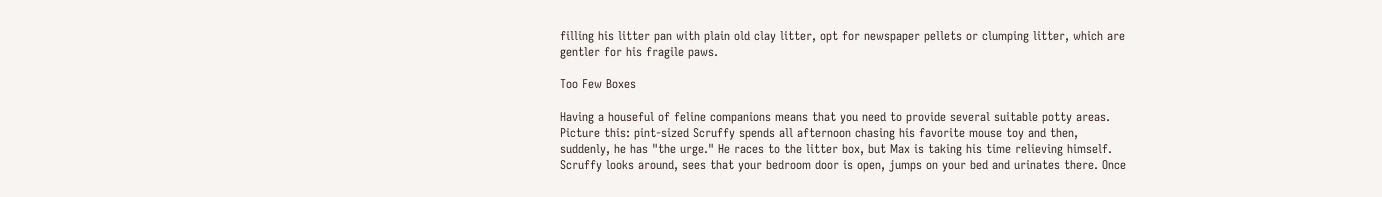filling his litter pan with plain old clay litter, opt for newspaper pellets or clumping litter, which are gentler for his fragile paws.

Too Few Boxes

Having a houseful of feline companions means that you need to provide several suitable potty areas. Picture this: pint-sized Scruffy spends all afternoon chasing his favorite mouse toy and then, suddenly, he has "the urge." He races to the litter box, but Max is taking his time relieving himself. Scruffy looks around, sees that your bedroom door is open, jumps on your bed and urinates there. Once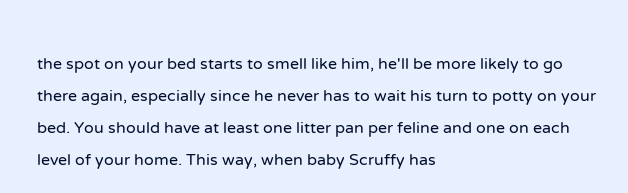the spot on your bed starts to smell like him, he'll be more likely to go there again, especially since he never has to wait his turn to potty on your bed. You should have at least one litter pan per feline and one on each level of your home. This way, when baby Scruffy has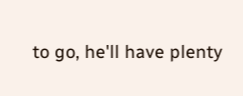to go, he'll have plenty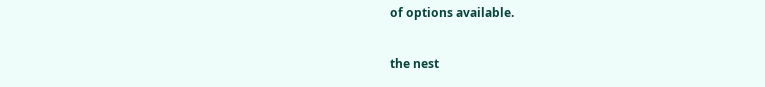of options available.

the nest